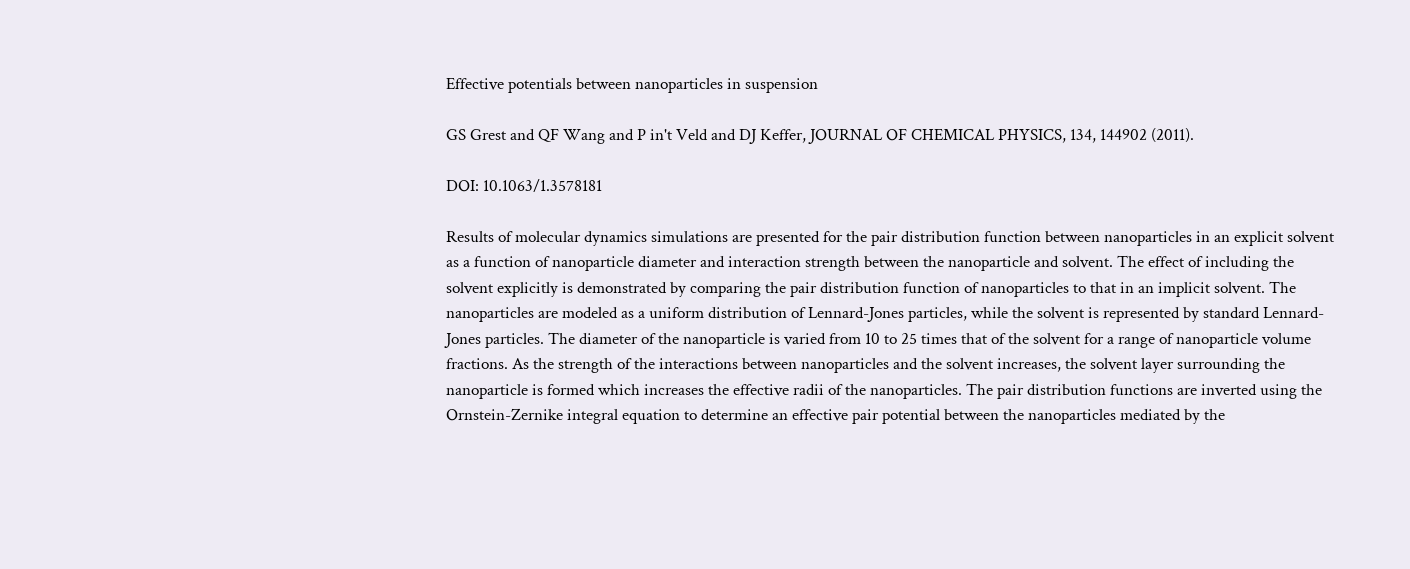Effective potentials between nanoparticles in suspension

GS Grest and QF Wang and P in't Veld and DJ Keffer, JOURNAL OF CHEMICAL PHYSICS, 134, 144902 (2011).

DOI: 10.1063/1.3578181

Results of molecular dynamics simulations are presented for the pair distribution function between nanoparticles in an explicit solvent as a function of nanoparticle diameter and interaction strength between the nanoparticle and solvent. The effect of including the solvent explicitly is demonstrated by comparing the pair distribution function of nanoparticles to that in an implicit solvent. The nanoparticles are modeled as a uniform distribution of Lennard-Jones particles, while the solvent is represented by standard Lennard-Jones particles. The diameter of the nanoparticle is varied from 10 to 25 times that of the solvent for a range of nanoparticle volume fractions. As the strength of the interactions between nanoparticles and the solvent increases, the solvent layer surrounding the nanoparticle is formed which increases the effective radii of the nanoparticles. The pair distribution functions are inverted using the Ornstein-Zernike integral equation to determine an effective pair potential between the nanoparticles mediated by the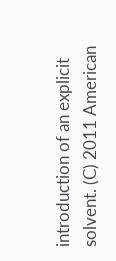introduction of an explicit solvent. (C) 2011 American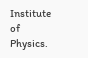Institute of Physics.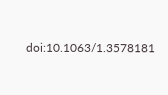doi:10.1063/1.3578181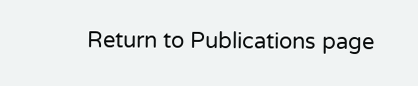Return to Publications page